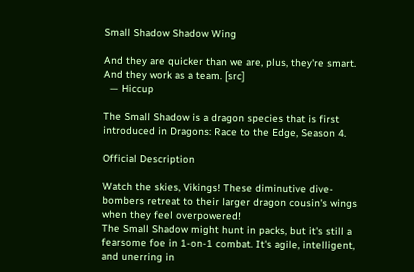Small Shadow Shadow Wing

And they are quicker than we are, plus, they're smart. And they work as a team. [src]
  — Hiccup

The Small Shadow is a dragon species that is first introduced in Dragons: Race to the Edge, Season 4.

Official Description

Watch the skies, Vikings! These diminutive dive-bombers retreat to their larger dragon cousin's wings when they feel overpowered!
The Small Shadow might hunt in packs, but it's still a fearsome foe in 1-on-1 combat. It's agile, intelligent, and unerring in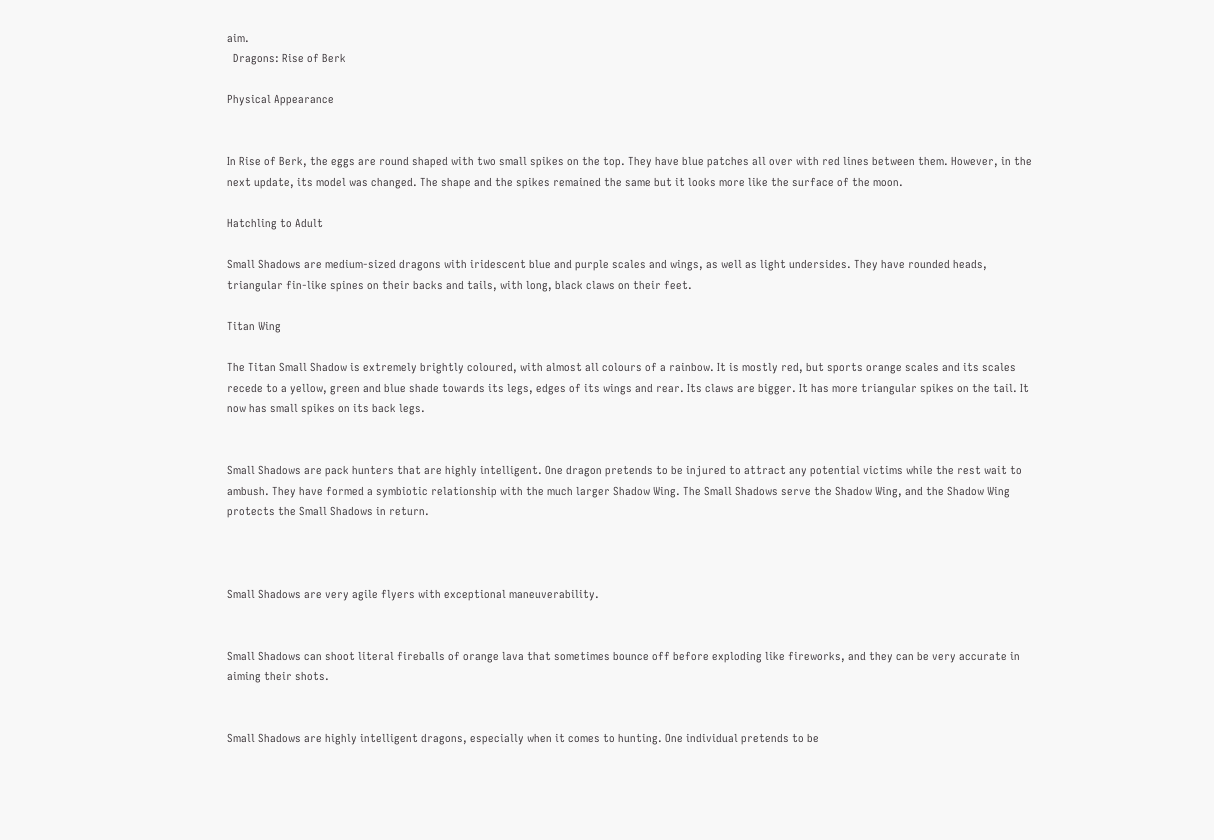aim.
  Dragons: Rise of Berk

Physical Appearance


In Rise of Berk, the eggs are round shaped with two small spikes on the top. They have blue patches all over with red lines between them. However, in the next update, its model was changed. The shape and the spikes remained the same but it looks more like the surface of the moon.

Hatchling to Adult

Small Shadows are medium-sized dragons with iridescent blue and purple scales and wings, as well as light undersides. They have rounded heads, triangular fin-like spines on their backs and tails, with long, black claws on their feet.

Titan Wing

The Titan Small Shadow is extremely brightly coloured, with almost all colours of a rainbow. It is mostly red, but sports orange scales and its scales recede to a yellow, green and blue shade towards its legs, edges of its wings and rear. Its claws are bigger. It has more triangular spikes on the tail. It now has small spikes on its back legs.


Small Shadows are pack hunters that are highly intelligent. One dragon pretends to be injured to attract any potential victims while the rest wait to ambush. They have formed a symbiotic relationship with the much larger Shadow Wing. The Small Shadows serve the Shadow Wing, and the Shadow Wing protects the Small Shadows in return.



Small Shadows are very agile flyers with exceptional maneuverability.


Small Shadows can shoot literal fireballs of orange lava that sometimes bounce off before exploding like fireworks, and they can be very accurate in aiming their shots.


Small Shadows are highly intelligent dragons, especially when it comes to hunting. One individual pretends to be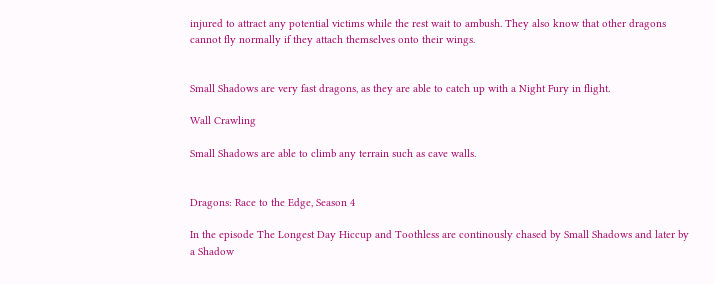injured to attract any potential victims while the rest wait to ambush. They also know that other dragons cannot fly normally if they attach themselves onto their wings.


Small Shadows are very fast dragons, as they are able to catch up with a Night Fury in flight.

Wall Crawling

Small Shadows are able to climb any terrain such as cave walls.


Dragons: Race to the Edge, Season 4

In the episode The Longest Day Hiccup and Toothless are continously chased by Small Shadows and later by a Shadow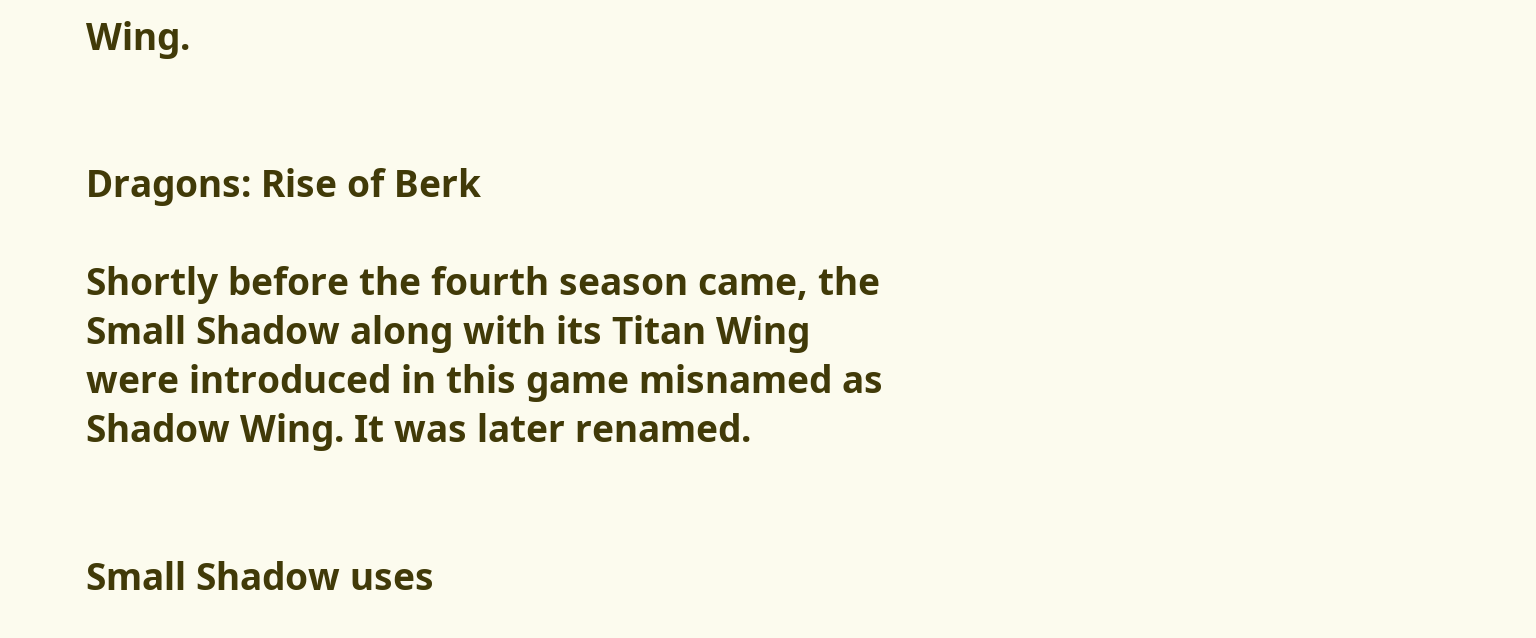Wing.


Dragons: Rise of Berk

Shortly before the fourth season came, the Small Shadow along with its Titan Wing were introduced in this game misnamed as Shadow Wing. It was later renamed.


Small Shadow uses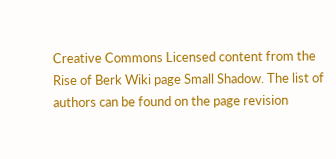Creative Commons Licensed content from the Rise of Berk Wiki page Small Shadow. The list of authors can be found on the page revision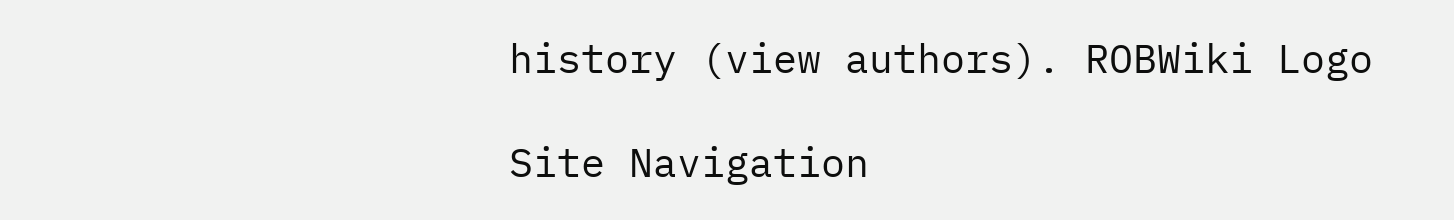history (view authors). ROBWiki Logo

Site Navigation